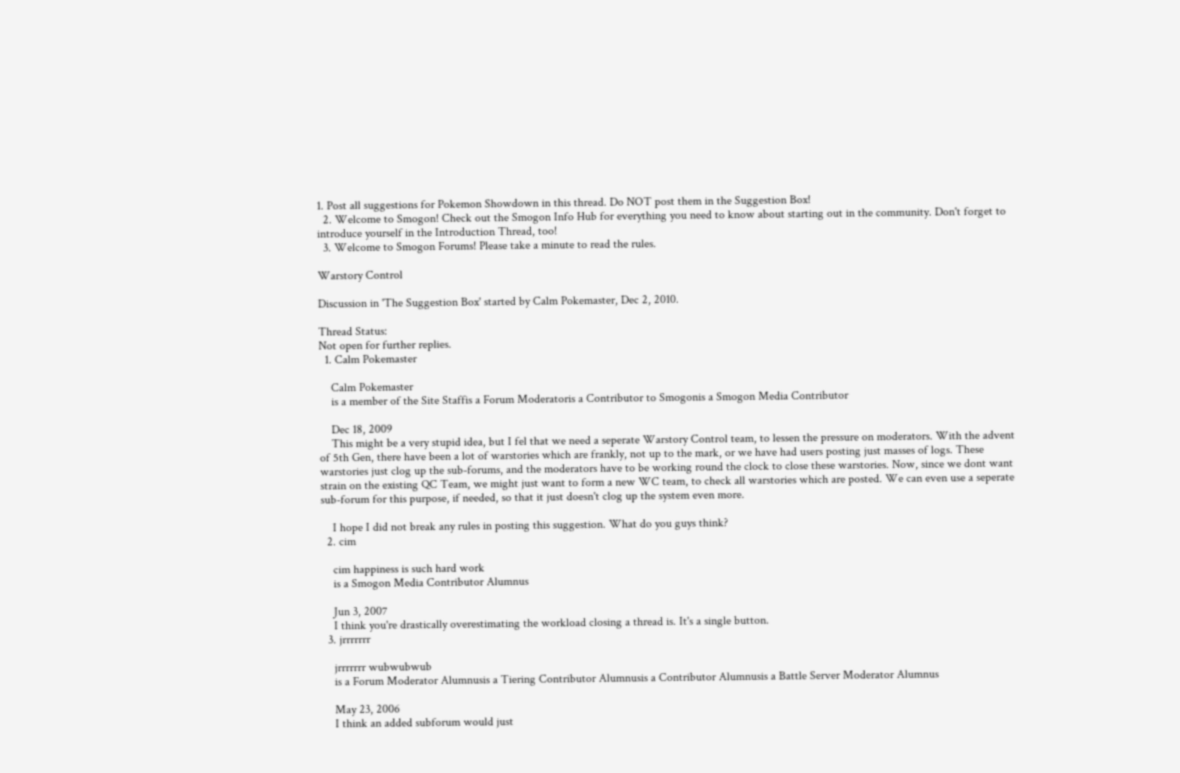1. Post all suggestions for Pokemon Showdown in this thread. Do NOT post them in the Suggestion Box!
  2. Welcome to Smogon! Check out the Smogon Info Hub for everything you need to know about starting out in the community. Don't forget to introduce yourself in the Introduction Thread, too!
  3. Welcome to Smogon Forums! Please take a minute to read the rules.

Warstory Control

Discussion in 'The Suggestion Box' started by Calm Pokemaster, Dec 2, 2010.

Thread Status:
Not open for further replies.
  1. Calm Pokemaster

    Calm Pokemaster
    is a member of the Site Staffis a Forum Moderatoris a Contributor to Smogonis a Smogon Media Contributor

    Dec 18, 2009
    This might be a very stupid idea, but I fel that we need a seperate Warstory Control team, to lessen the pressure on moderators. With the advent of 5th Gen, there have been a lot of warstories which are frankly, not up to the mark, or we have had users posting just masses of logs. These warstories just clog up the sub-forums, and the moderators have to be working round the clock to close these warstories. Now, since we dont want strain on the existing QC Team, we might just want to form a new WC team, to check all warstories which are posted. We can even use a seperate sub-forum for this purpose, if needed, so that it just doesn't clog up the system even more.

    I hope I did not break any rules in posting this suggestion. What do you guys think?
  2. cim

    cim happiness is such hard work
    is a Smogon Media Contributor Alumnus

    Jun 3, 2007
    I think you're drastically overestimating the workload closing a thread is. It's a single button.
  3. jrrrrrrr

    jrrrrrrr wubwubwub
    is a Forum Moderator Alumnusis a Tiering Contributor Alumnusis a Contributor Alumnusis a Battle Server Moderator Alumnus

    May 23, 2006
    I think an added subforum would just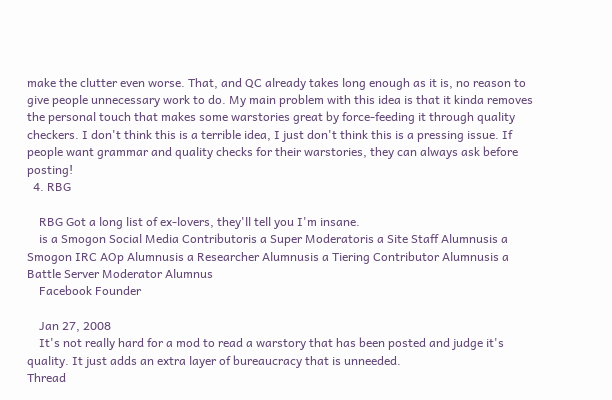make the clutter even worse. That, and QC already takes long enough as it is, no reason to give people unnecessary work to do. My main problem with this idea is that it kinda removes the personal touch that makes some warstories great by force-feeding it through quality checkers. I don't think this is a terrible idea, I just don't think this is a pressing issue. If people want grammar and quality checks for their warstories, they can always ask before posting!
  4. RBG

    RBG Got a long list of ex-lovers, they'll tell you I'm insane.
    is a Smogon Social Media Contributoris a Super Moderatoris a Site Staff Alumnusis a Smogon IRC AOp Alumnusis a Researcher Alumnusis a Tiering Contributor Alumnusis a Battle Server Moderator Alumnus
    Facebook Founder

    Jan 27, 2008
    It's not really hard for a mod to read a warstory that has been posted and judge it's quality. It just adds an extra layer of bureaucracy that is unneeded.
Thread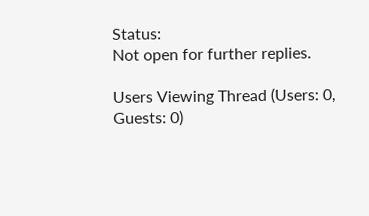Status:
Not open for further replies.

Users Viewing Thread (Users: 0, Guests: 0)